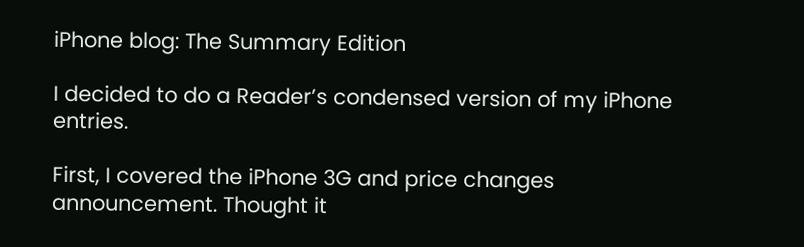iPhone blog: The Summary Edition

I decided to do a Reader’s condensed version of my iPhone entries.

First, I covered the iPhone 3G and price changes announcement. Thought it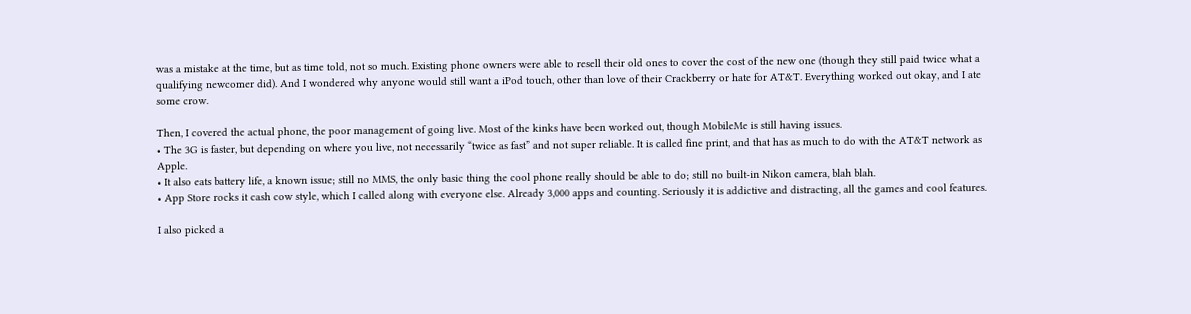was a mistake at the time, but as time told, not so much. Existing phone owners were able to resell their old ones to cover the cost of the new one (though they still paid twice what a qualifying newcomer did). And I wondered why anyone would still want a iPod touch, other than love of their Crackberry or hate for AT&T. Everything worked out okay, and I ate some crow.

Then, I covered the actual phone, the poor management of going live. Most of the kinks have been worked out, though MobileMe is still having issues.
• The 3G is faster, but depending on where you live, not necessarily “twice as fast” and not super reliable. It is called fine print, and that has as much to do with the AT&T network as Apple.
• It also eats battery life, a known issue; still no MMS, the only basic thing the cool phone really should be able to do; still no built-in Nikon camera, blah blah.
• App Store rocks it cash cow style, which I called along with everyone else. Already 3,000 apps and counting. Seriously it is addictive and distracting, all the games and cool features.

I also picked a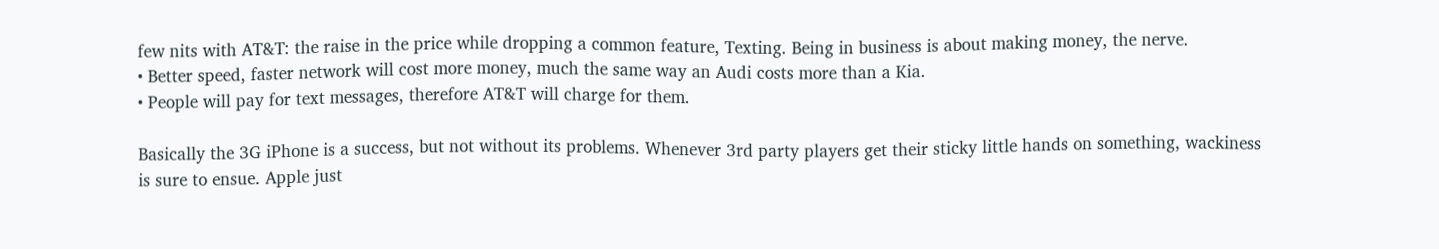few nits with AT&T: the raise in the price while dropping a common feature, Texting. Being in business is about making money, the nerve.
• Better speed, faster network will cost more money, much the same way an Audi costs more than a Kia.
• People will pay for text messages, therefore AT&T will charge for them.

Basically the 3G iPhone is a success, but not without its problems. Whenever 3rd party players get their sticky little hands on something, wackiness is sure to ensue. Apple just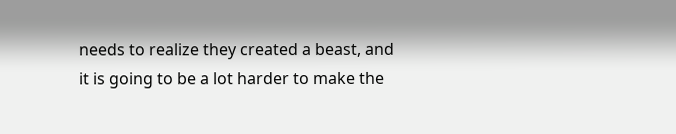needs to realize they created a beast, and it is going to be a lot harder to make the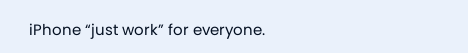iPhone “just work” for everyone.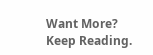Want More? Keep Reading.